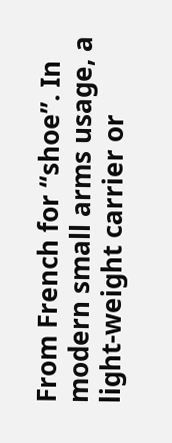From French for “shoe”. In modern small arms usage, a light-weight carrier or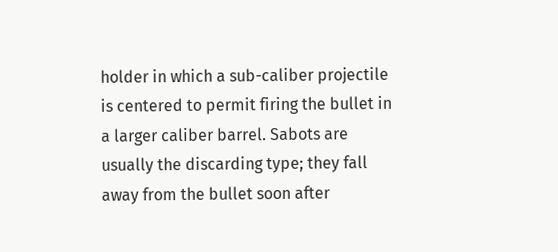holder in which a sub-caliber projectile is centered to permit firing the bullet in a larger caliber barrel. Sabots are usually the discarding type; they fall away from the bullet soon after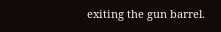exiting the gun barrel.